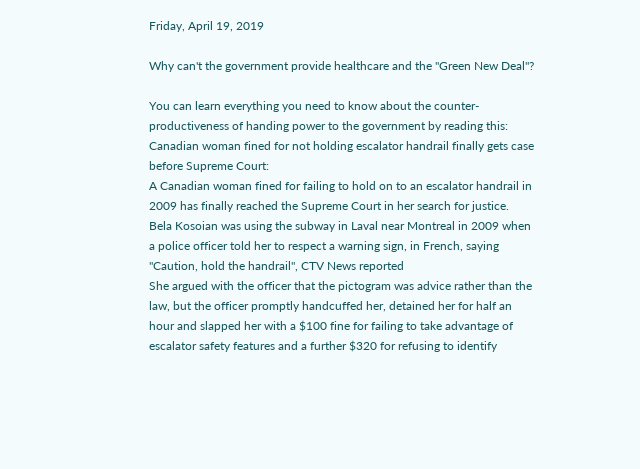Friday, April 19, 2019

Why can't the government provide healthcare and the "Green New Deal"?

You can learn everything you need to know about the counter-productiveness of handing power to the government by reading this:  Canadian woman fined for not holding escalator handrail finally gets case before Supreme Court:
A Canadian woman fined for failing to hold on to an escalator handrail in 2009 has finally reached the Supreme Court in her search for justice.
Bela Kosoian was using the subway in Laval near Montreal in 2009 when a police officer told her to respect a warning sign, in French, saying "Caution, hold the handrail", CTV News reported
She argued with the officer that the pictogram was advice rather than the law, but the officer promptly handcuffed her, detained her for half an hour and slapped her with a $100 fine for failing to take advantage of escalator safety features and a further $320 for refusing to identify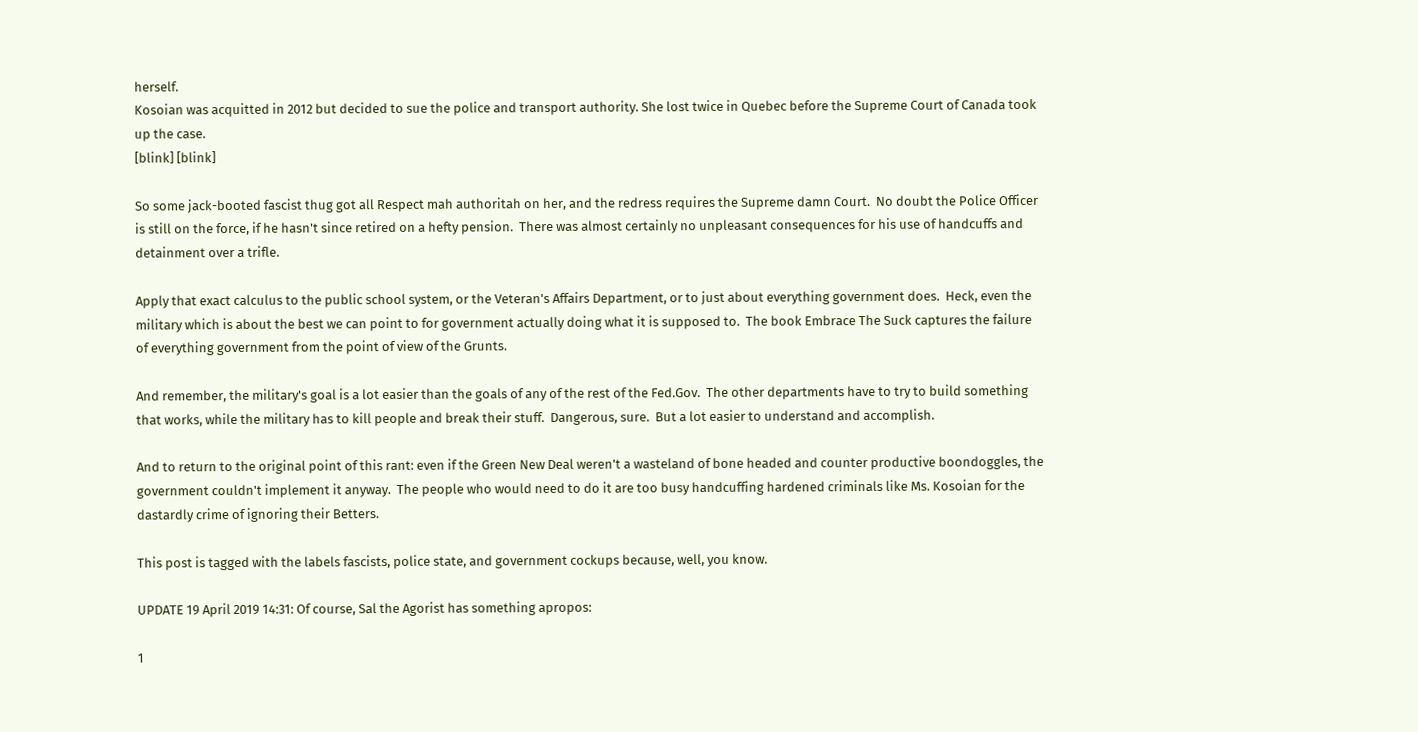herself.
Kosoian was acquitted in 2012 but decided to sue the police and transport authority. She lost twice in Quebec before the Supreme Court of Canada took up the case.
[blink] [blink]

So some jack-booted fascist thug got all Respect mah authoritah on her, and the redress requires the Supreme damn Court.  No doubt the Police Officer is still on the force, if he hasn't since retired on a hefty pension.  There was almost certainly no unpleasant consequences for his use of handcuffs and detainment over a trifle.

Apply that exact calculus to the public school system, or the Veteran's Affairs Department, or to just about everything government does.  Heck, even the military which is about the best we can point to for government actually doing what it is supposed to.  The book Embrace The Suck captures the failure of everything government from the point of view of the Grunts.

And remember, the military's goal is a lot easier than the goals of any of the rest of the Fed.Gov.  The other departments have to try to build something that works, while the military has to kill people and break their stuff.  Dangerous, sure.  But a lot easier to understand and accomplish.

And to return to the original point of this rant: even if the Green New Deal weren't a wasteland of bone headed and counter productive boondoggles, the government couldn't implement it anyway.  The people who would need to do it are too busy handcuffing hardened criminals like Ms. Kosoian for the dastardly crime of ignoring their Betters.

This post is tagged with the labels fascists, police state, and government cockups because, well, you know.

UPDATE 19 April 2019 14:31: Of course, Sal the Agorist has something apropos:

1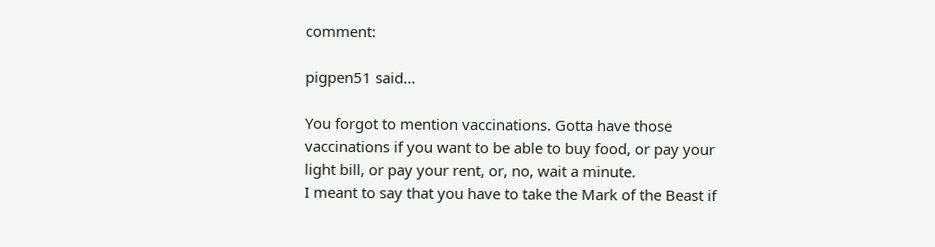comment:

pigpen51 said...

You forgot to mention vaccinations. Gotta have those vaccinations if you want to be able to buy food, or pay your light bill, or pay your rent, or, no, wait a minute.
I meant to say that you have to take the Mark of the Beast if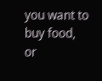you want to buy food, or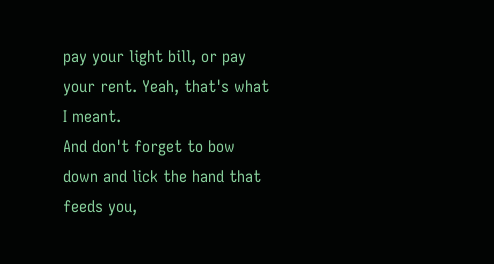pay your light bill, or pay your rent. Yeah, that's what I meant.
And don't forget to bow down and lick the hand that feeds you,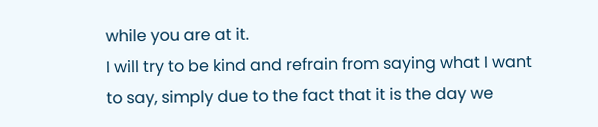while you are at it.
I will try to be kind and refrain from saying what I want to say, simply due to the fact that it is the day we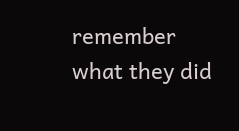remember what they did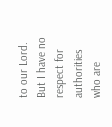to our Lord. But I have no respect for authorities who are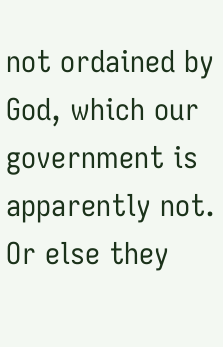not ordained by God, which our government is apparently not. Or else they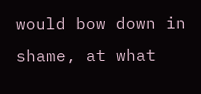would bow down in shame, at what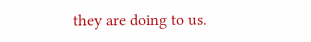they are doing to us.